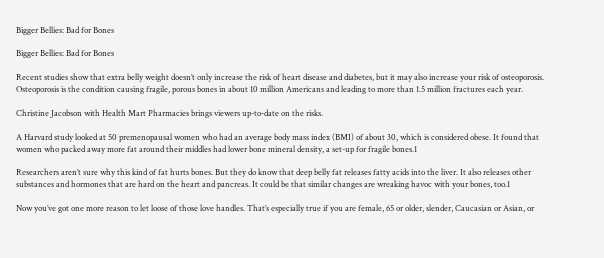Bigger Bellies: Bad for Bones

Bigger Bellies: Bad for Bones

Recent studies show that extra belly weight doesn’t only increase the risk of heart disease and diabetes, but it may also increase your risk of osteoporosis. Osteoporosis is the condition causing fragile, porous bones in about 10 million Americans and leading to more than 1.5 million fractures each year.

Christine Jacobson with Health Mart Pharmacies brings viewers up-to-date on the risks.

A Harvard study looked at 50 premenopausal women who had an average body mass index (BMI) of about 30, which is considered obese. It found that women who packed away more fat around their middles had lower bone mineral density, a set-up for fragile bones.1

Researchers aren’t sure why this kind of fat hurts bones. But they do know that deep belly fat releases fatty acids into the liver. It also releases other substances and hormones that are hard on the heart and pancreas. It could be that similar changes are wreaking havoc with your bones, too.1

Now you’ve got one more reason to let loose of those love handles. That’s especially true if you are female, 65 or older, slender, Caucasian or Asian, or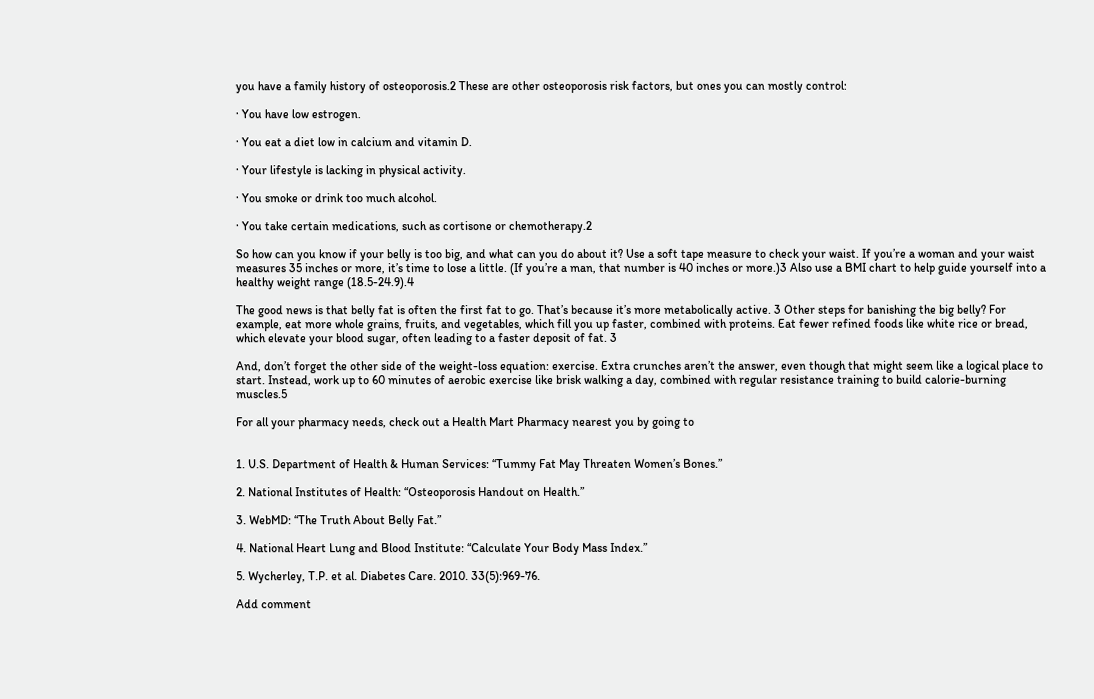you have a family history of osteoporosis.2 These are other osteoporosis risk factors, but ones you can mostly control:

· You have low estrogen.

· You eat a diet low in calcium and vitamin D.

· Your lifestyle is lacking in physical activity.

· You smoke or drink too much alcohol.

· You take certain medications, such as cortisone or chemotherapy.2

So how can you know if your belly is too big, and what can you do about it? Use a soft tape measure to check your waist. If you’re a woman and your waist measures 35 inches or more, it’s time to lose a little. (If you’re a man, that number is 40 inches or more.)3 Also use a BMI chart to help guide yourself into a healthy weight range (18.5-24.9).4

The good news is that belly fat is often the first fat to go. That’s because it’s more metabolically active. 3 Other steps for banishing the big belly? For example, eat more whole grains, fruits, and vegetables, which fill you up faster, combined with proteins. Eat fewer refined foods like white rice or bread, which elevate your blood sugar, often leading to a faster deposit of fat. 3

And, don’t forget the other side of the weight-loss equation: exercise. Extra crunches aren’t the answer, even though that might seem like a logical place to start. Instead, work up to 60 minutes of aerobic exercise like brisk walking a day, combined with regular resistance training to build calorie-burning muscles.5

For all your pharmacy needs, check out a Health Mart Pharmacy nearest you by going to


1. U.S. Department of Health & Human Services: “Tummy Fat May Threaten Women’s Bones.”

2. National Institutes of Health: “Osteoporosis Handout on Health.”

3. WebMD: “The Truth About Belly Fat.”

4. National Heart Lung and Blood Institute: “Calculate Your Body Mass Index.”

5. Wycherley, T.P. et al. Diabetes Care. 2010. 33(5):969-76.

Add comment